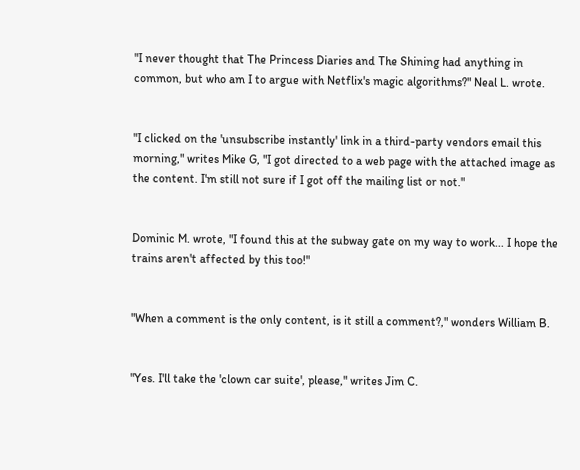"I never thought that The Princess Diaries and The Shining had anything in common, but who am I to argue with Netflix's magic algorithms?" Neal L. wrote.


"I clicked on the 'unsubscribe instantly' link in a third-party vendors email this morning," writes Mike G, "I got directed to a web page with the attached image as the content. I'm still not sure if I got off the mailing list or not."


Dominic M. wrote, "I found this at the subway gate on my way to work... I hope the trains aren't affected by this too!"


"When a comment is the only content, is it still a comment?," wonders William B.


"Yes. I'll take the 'clown car suite', please," writes Jim C.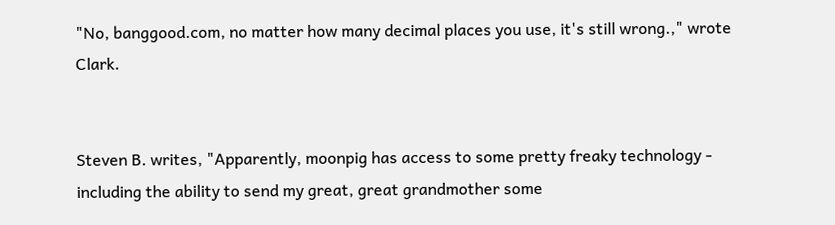"No, banggood.com, no matter how many decimal places you use, it's still wrong.," wrote Clark.


Steven B. writes, "Apparently, moonpig has access to some pretty freaky technology - including the ability to send my great, great grandmother some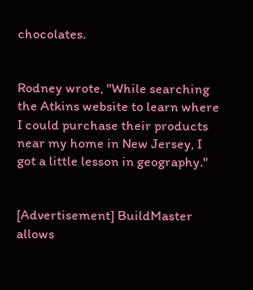chocolates.


Rodney wrote, "While searching the Atkins website to learn where I could purchase their products near my home in New Jersey, I got a little lesson in geography."


[Advertisement] BuildMaster allows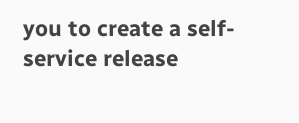you to create a self-service release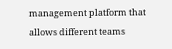management platform that allows different teams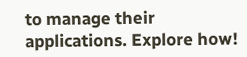to manage their applications. Explore how!